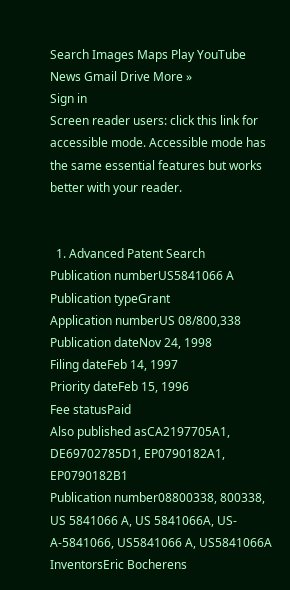Search Images Maps Play YouTube News Gmail Drive More »
Sign in
Screen reader users: click this link for accessible mode. Accessible mode has the same essential features but works better with your reader.


  1. Advanced Patent Search
Publication numberUS5841066 A
Publication typeGrant
Application numberUS 08/800,338
Publication dateNov 24, 1998
Filing dateFeb 14, 1997
Priority dateFeb 15, 1996
Fee statusPaid
Also published asCA2197705A1, DE69702785D1, EP0790182A1, EP0790182B1
Publication number08800338, 800338, US 5841066 A, US 5841066A, US-A-5841066, US5841066 A, US5841066A
InventorsEric Bocherens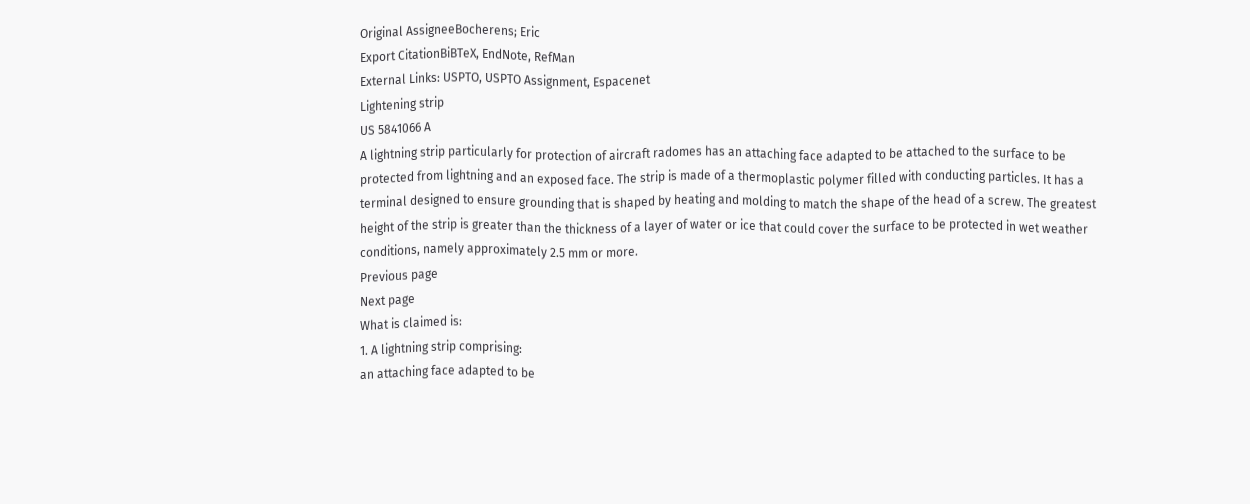Original AssigneeBocherens; Eric
Export CitationBiBTeX, EndNote, RefMan
External Links: USPTO, USPTO Assignment, Espacenet
Lightening strip
US 5841066 A
A lightning strip particularly for protection of aircraft radomes has an attaching face adapted to be attached to the surface to be protected from lightning and an exposed face. The strip is made of a thermoplastic polymer filled with conducting particles. It has a terminal designed to ensure grounding that is shaped by heating and molding to match the shape of the head of a screw. The greatest height of the strip is greater than the thickness of a layer of water or ice that could cover the surface to be protected in wet weather conditions, namely approximately 2.5 mm or more.
Previous page
Next page
What is claimed is:
1. A lightning strip comprising:
an attaching face adapted to be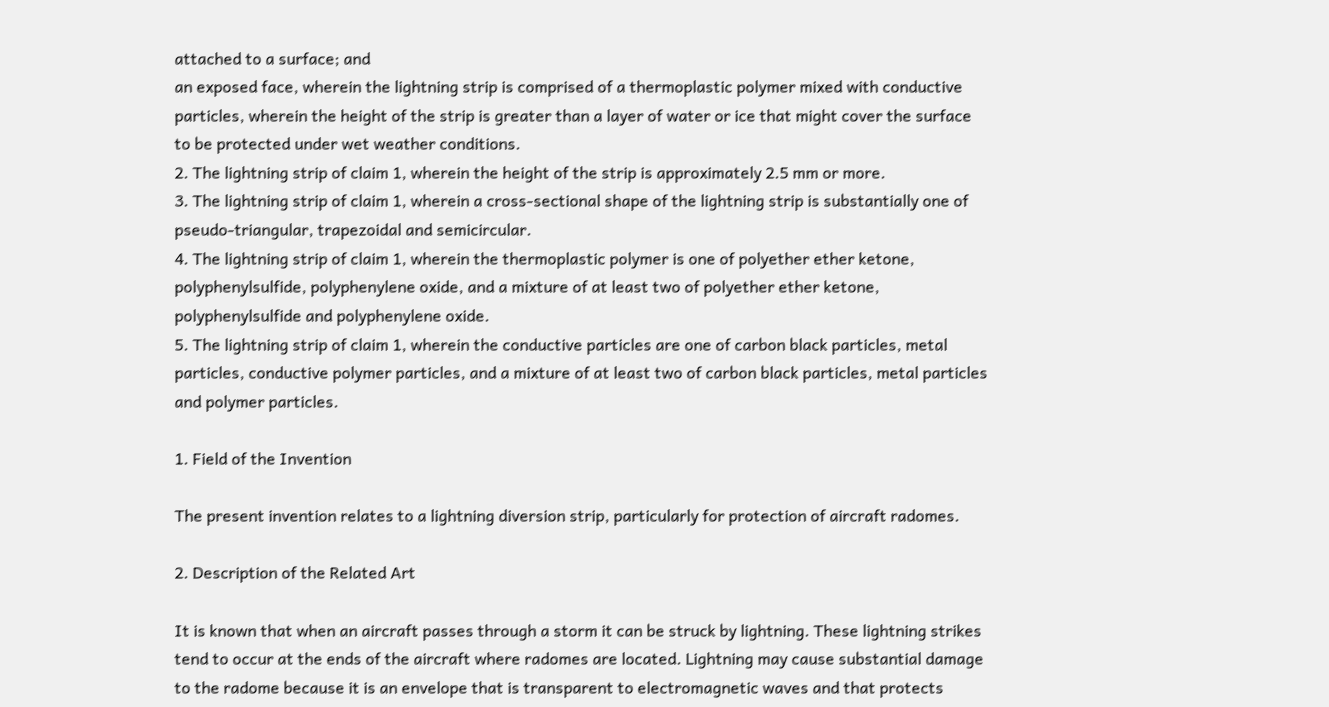attached to a surface; and
an exposed face, wherein the lightning strip is comprised of a thermoplastic polymer mixed with conductive particles, wherein the height of the strip is greater than a layer of water or ice that might cover the surface to be protected under wet weather conditions.
2. The lightning strip of claim 1, wherein the height of the strip is approximately 2.5 mm or more.
3. The lightning strip of claim 1, wherein a cross-sectional shape of the lightning strip is substantially one of pseudo-triangular, trapezoidal and semicircular.
4. The lightning strip of claim 1, wherein the thermoplastic polymer is one of polyether ether ketone, polyphenylsulfide, polyphenylene oxide, and a mixture of at least two of polyether ether ketone, polyphenylsulfide and polyphenylene oxide.
5. The lightning strip of claim 1, wherein the conductive particles are one of carbon black particles, metal particles, conductive polymer particles, and a mixture of at least two of carbon black particles, metal particles and polymer particles.

1. Field of the Invention

The present invention relates to a lightning diversion strip, particularly for protection of aircraft radomes.

2. Description of the Related Art

It is known that when an aircraft passes through a storm it can be struck by lightning. These lightning strikes tend to occur at the ends of the aircraft where radomes are located. Lightning may cause substantial damage to the radome because it is an envelope that is transparent to electromagnetic waves and that protects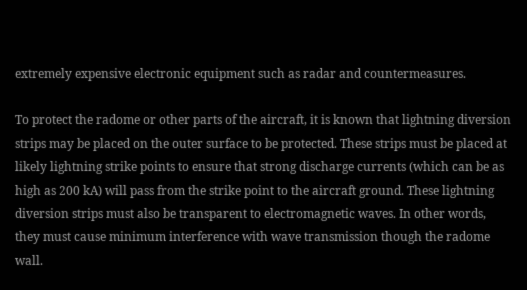extremely expensive electronic equipment such as radar and countermeasures.

To protect the radome or other parts of the aircraft, it is known that lightning diversion strips may be placed on the outer surface to be protected. These strips must be placed at likely lightning strike points to ensure that strong discharge currents (which can be as high as 200 kA) will pass from the strike point to the aircraft ground. These lightning diversion strips must also be transparent to electromagnetic waves. In other words, they must cause minimum interference with wave transmission though the radome wall.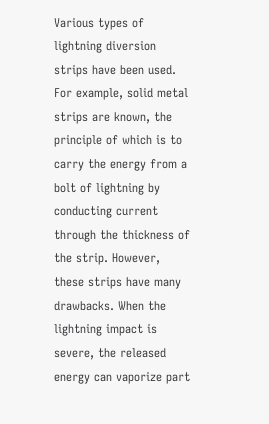Various types of lightning diversion strips have been used. For example, solid metal strips are known, the principle of which is to carry the energy from a bolt of lightning by conducting current through the thickness of the strip. However, these strips have many drawbacks. When the lightning impact is severe, the released energy can vaporize part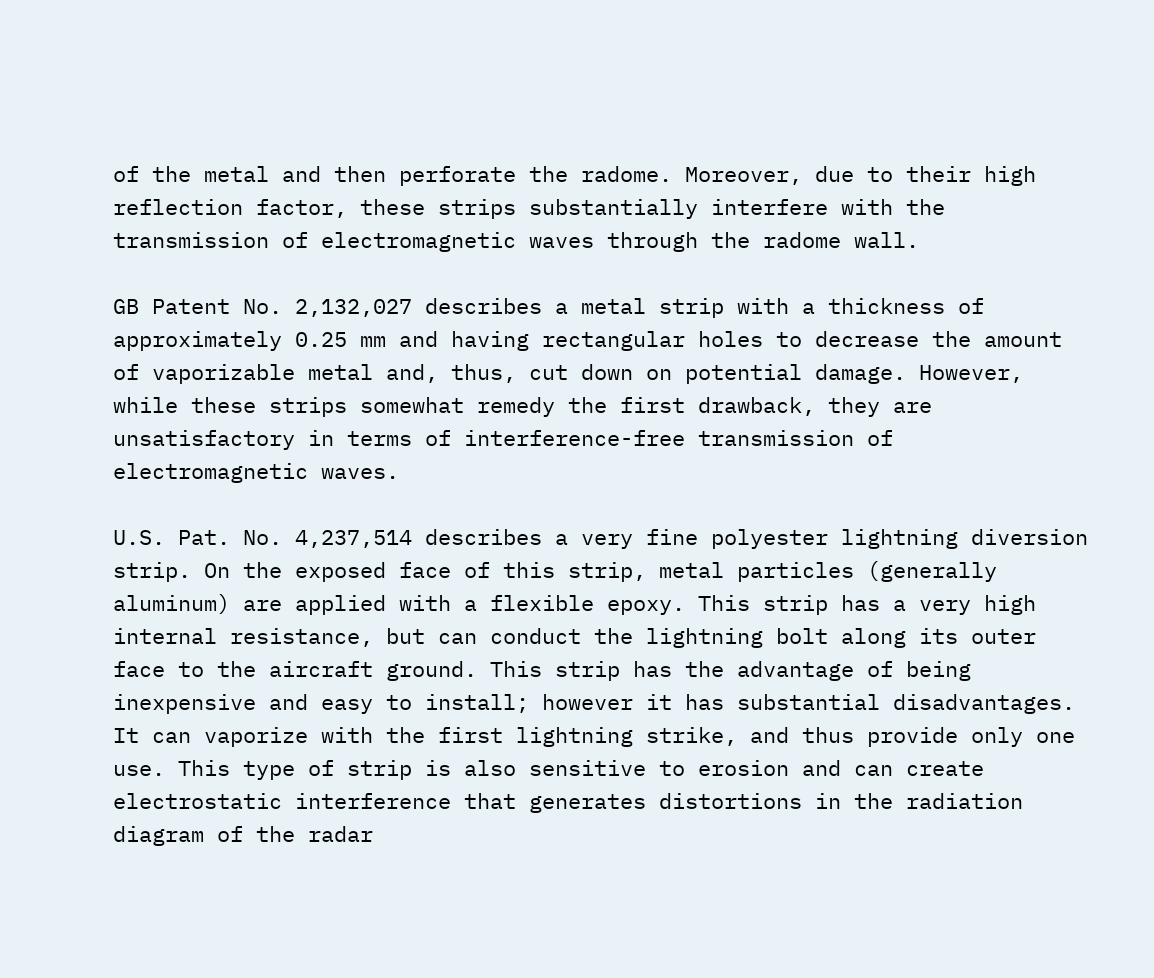of the metal and then perforate the radome. Moreover, due to their high reflection factor, these strips substantially interfere with the transmission of electromagnetic waves through the radome wall.

GB Patent No. 2,132,027 describes a metal strip with a thickness of approximately 0.25 mm and having rectangular holes to decrease the amount of vaporizable metal and, thus, cut down on potential damage. However, while these strips somewhat remedy the first drawback, they are unsatisfactory in terms of interference-free transmission of electromagnetic waves.

U.S. Pat. No. 4,237,514 describes a very fine polyester lightning diversion strip. On the exposed face of this strip, metal particles (generally aluminum) are applied with a flexible epoxy. This strip has a very high internal resistance, but can conduct the lightning bolt along its outer face to the aircraft ground. This strip has the advantage of being inexpensive and easy to install; however it has substantial disadvantages. It can vaporize with the first lightning strike, and thus provide only one use. This type of strip is also sensitive to erosion and can create electrostatic interference that generates distortions in the radiation diagram of the radar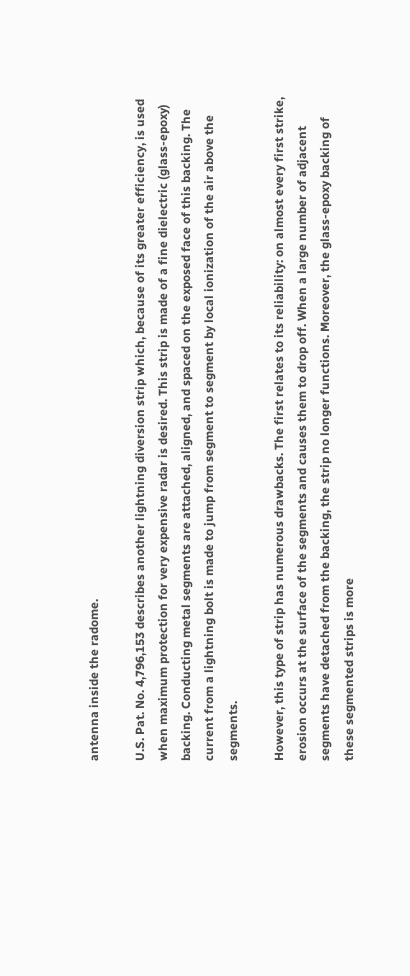antenna inside the radome.

U.S. Pat. No. 4,796,153 describes another lightning diversion strip which, because of its greater efficiency, is used when maximum protection for very expensive radar is desired. This strip is made of a fine dielectric (glass-epoxy) backing. Conducting metal segments are attached, aligned, and spaced on the exposed face of this backing. The current from a lightning bolt is made to jump from segment to segment by local ionization of the air above the segments.

However, this type of strip has numerous drawbacks. The first relates to its reliability: on almost every first strike, erosion occurs at the surface of the segments and causes them to drop off. When a large number of adjacent segments have detached from the backing, the strip no longer functions. Moreover, the glass-epoxy backing of these segmented strips is more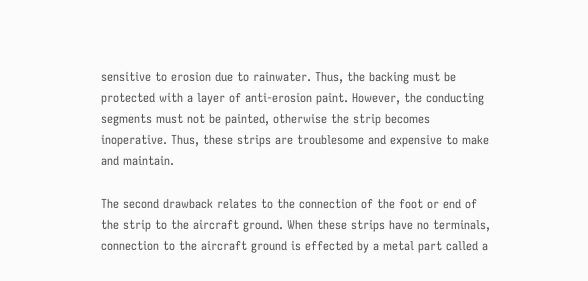sensitive to erosion due to rainwater. Thus, the backing must be protected with a layer of anti-erosion paint. However, the conducting segments must not be painted, otherwise the strip becomes inoperative. Thus, these strips are troublesome and expensive to make and maintain.

The second drawback relates to the connection of the foot or end of the strip to the aircraft ground. When these strips have no terminals, connection to the aircraft ground is effected by a metal part called a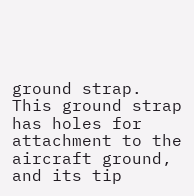ground strap. This ground strap has holes for attachment to the aircraft ground, and its tip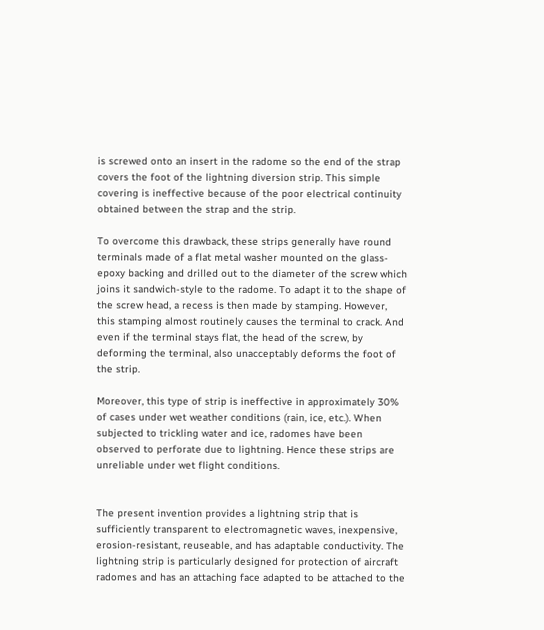is screwed onto an insert in the radome so the end of the strap covers the foot of the lightning diversion strip. This simple covering is ineffective because of the poor electrical continuity obtained between the strap and the strip.

To overcome this drawback, these strips generally have round terminals made of a flat metal washer mounted on the glass-epoxy backing and drilled out to the diameter of the screw which joins it sandwich-style to the radome. To adapt it to the shape of the screw head, a recess is then made by stamping. However, this stamping almost routinely causes the terminal to crack. And even if the terminal stays flat, the head of the screw, by deforming the terminal, also unacceptably deforms the foot of the strip.

Moreover, this type of strip is ineffective in approximately 30% of cases under wet weather conditions (rain, ice, etc.). When subjected to trickling water and ice, radomes have been observed to perforate due to lightning. Hence these strips are unreliable under wet flight conditions.


The present invention provides a lightning strip that is sufficiently transparent to electromagnetic waves, inexpensive, erosion-resistant, reuseable, and has adaptable conductivity. The lightning strip is particularly designed for protection of aircraft radomes and has an attaching face adapted to be attached to the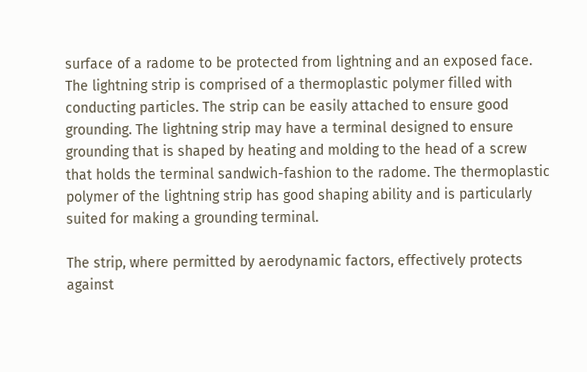surface of a radome to be protected from lightning and an exposed face. The lightning strip is comprised of a thermoplastic polymer filled with conducting particles. The strip can be easily attached to ensure good grounding. The lightning strip may have a terminal designed to ensure grounding that is shaped by heating and molding to the head of a screw that holds the terminal sandwich-fashion to the radome. The thermoplastic polymer of the lightning strip has good shaping ability and is particularly suited for making a grounding terminal.

The strip, where permitted by aerodynamic factors, effectively protects against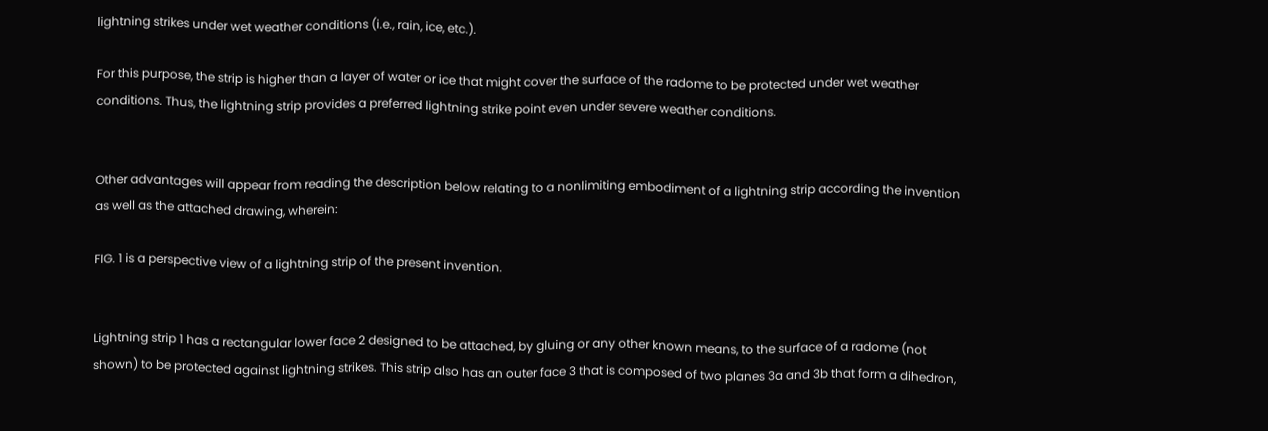lightning strikes under wet weather conditions (i.e., rain, ice, etc.).

For this purpose, the strip is higher than a layer of water or ice that might cover the surface of the radome to be protected under wet weather conditions. Thus, the lightning strip provides a preferred lightning strike point even under severe weather conditions.


Other advantages will appear from reading the description below relating to a nonlimiting embodiment of a lightning strip according the invention as well as the attached drawing, wherein:

FIG. 1 is a perspective view of a lightning strip of the present invention.


Lightning strip 1 has a rectangular lower face 2 designed to be attached, by gluing or any other known means, to the surface of a radome (not shown) to be protected against lightning strikes. This strip also has an outer face 3 that is composed of two planes 3a and 3b that form a dihedron,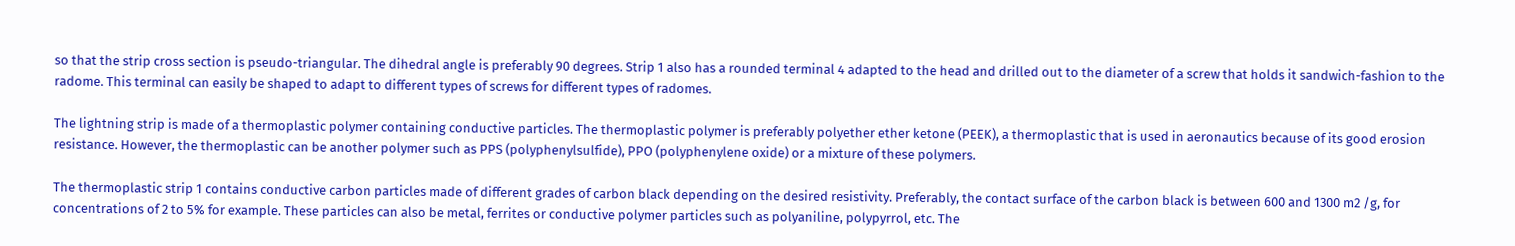so that the strip cross section is pseudo-triangular. The dihedral angle is preferably 90 degrees. Strip 1 also has a rounded terminal 4 adapted to the head and drilled out to the diameter of a screw that holds it sandwich-fashion to the radome. This terminal can easily be shaped to adapt to different types of screws for different types of radomes.

The lightning strip is made of a thermoplastic polymer containing conductive particles. The thermoplastic polymer is preferably polyether ether ketone (PEEK), a thermoplastic that is used in aeronautics because of its good erosion resistance. However, the thermoplastic can be another polymer such as PPS (polyphenylsulfide), PPO (polyphenylene oxide) or a mixture of these polymers.

The thermoplastic strip 1 contains conductive carbon particles made of different grades of carbon black depending on the desired resistivity. Preferably, the contact surface of the carbon black is between 600 and 1300 m2 /g, for concentrations of 2 to 5% for example. These particles can also be metal, ferrites or conductive polymer particles such as polyaniline, polypyrrol, etc. The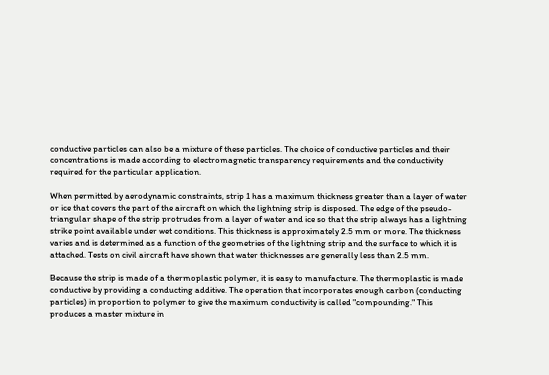conductive particles can also be a mixture of these particles. The choice of conductive particles and their concentrations is made according to electromagnetic transparency requirements and the conductivity required for the particular application.

When permitted by aerodynamic constraints, strip 1 has a maximum thickness greater than a layer of water or ice that covers the part of the aircraft on which the lightning strip is disposed. The edge of the pseudo-triangular shape of the strip protrudes from a layer of water and ice so that the strip always has a lightning strike point available under wet conditions. This thickness is approximately 2.5 mm or more. The thickness varies and is determined as a function of the geometries of the lightning strip and the surface to which it is attached. Tests on civil aircraft have shown that water thicknesses are generally less than 2.5 mm.

Because the strip is made of a thermoplastic polymer, it is easy to manufacture. The thermoplastic is made conductive by providing a conducting additive. The operation that incorporates enough carbon (conducting particles) in proportion to polymer to give the maximum conductivity is called "compounding." This produces a master mixture in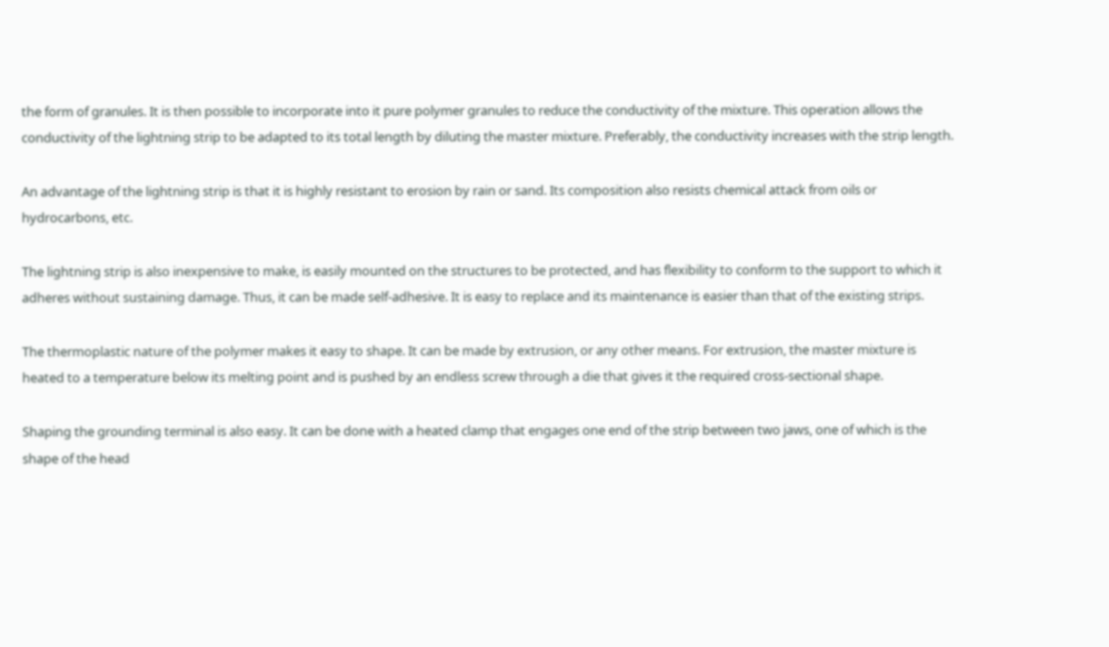the form of granules. It is then possible to incorporate into it pure polymer granules to reduce the conductivity of the mixture. This operation allows the conductivity of the lightning strip to be adapted to its total length by diluting the master mixture. Preferably, the conductivity increases with the strip length.

An advantage of the lightning strip is that it is highly resistant to erosion by rain or sand. Its composition also resists chemical attack from oils or hydrocarbons, etc.

The lightning strip is also inexpensive to make, is easily mounted on the structures to be protected, and has flexibility to conform to the support to which it adheres without sustaining damage. Thus, it can be made self-adhesive. It is easy to replace and its maintenance is easier than that of the existing strips.

The thermoplastic nature of the polymer makes it easy to shape. It can be made by extrusion, or any other means. For extrusion, the master mixture is heated to a temperature below its melting point and is pushed by an endless screw through a die that gives it the required cross-sectional shape.

Shaping the grounding terminal is also easy. It can be done with a heated clamp that engages one end of the strip between two jaws, one of which is the shape of the head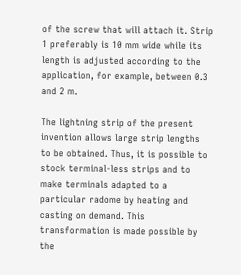of the screw that will attach it. Strip 1 preferably is 10 mm wide while its length is adjusted according to the application, for example, between 0.3 and 2 m.

The lightning strip of the present invention allows large strip lengths to be obtained. Thus, it is possible to stock terminal-less strips and to make terminals adapted to a particular radome by heating and casting on demand. This transformation is made possible by the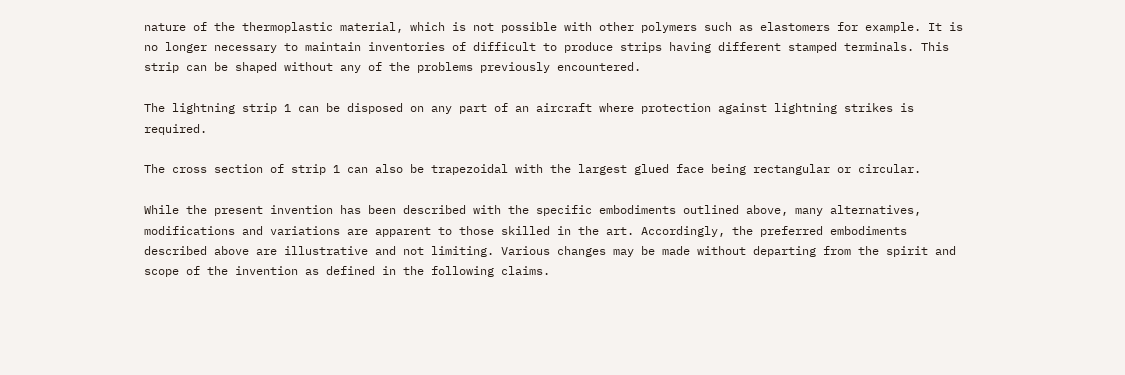nature of the thermoplastic material, which is not possible with other polymers such as elastomers for example. It is no longer necessary to maintain inventories of difficult to produce strips having different stamped terminals. This strip can be shaped without any of the problems previously encountered.

The lightning strip 1 can be disposed on any part of an aircraft where protection against lightning strikes is required.

The cross section of strip 1 can also be trapezoidal with the largest glued face being rectangular or circular.

While the present invention has been described with the specific embodiments outlined above, many alternatives, modifications and variations are apparent to those skilled in the art. Accordingly, the preferred embodiments described above are illustrative and not limiting. Various changes may be made without departing from the spirit and scope of the invention as defined in the following claims.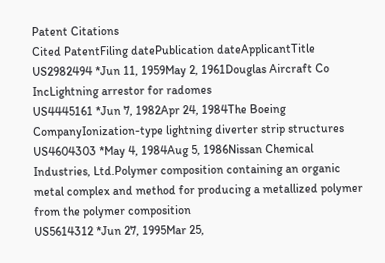Patent Citations
Cited PatentFiling datePublication dateApplicantTitle
US2982494 *Jun 11, 1959May 2, 1961Douglas Aircraft Co IncLightning arrestor for radomes
US4445161 *Jun 7, 1982Apr 24, 1984The Boeing CompanyIonization-type lightning diverter strip structures
US4604303 *May 4, 1984Aug 5, 1986Nissan Chemical Industries, Ltd.Polymer composition containing an organic metal complex and method for producing a metallized polymer from the polymer composition
US5614312 *Jun 27, 1995Mar 25,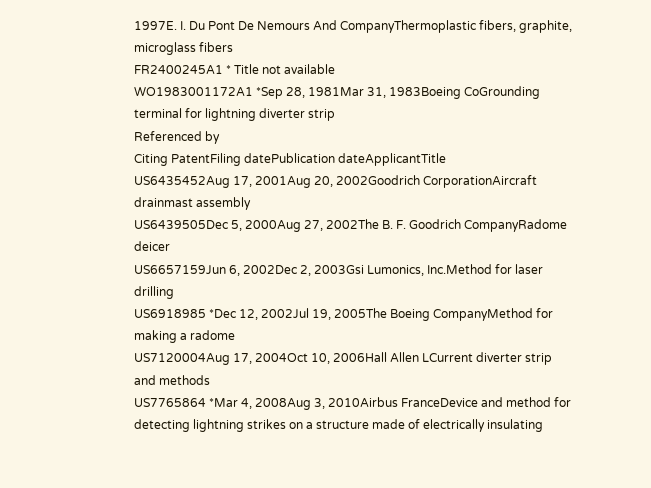1997E. I. Du Pont De Nemours And CompanyThermoplastic fibers, graphite, microglass fibers
FR2400245A1 * Title not available
WO1983001172A1 *Sep 28, 1981Mar 31, 1983Boeing CoGrounding terminal for lightning diverter strip
Referenced by
Citing PatentFiling datePublication dateApplicantTitle
US6435452Aug 17, 2001Aug 20, 2002Goodrich CorporationAircraft drainmast assembly
US6439505Dec 5, 2000Aug 27, 2002The B. F. Goodrich CompanyRadome deicer
US6657159Jun 6, 2002Dec 2, 2003Gsi Lumonics, Inc.Method for laser drilling
US6918985 *Dec 12, 2002Jul 19, 2005The Boeing CompanyMethod for making a radome
US7120004Aug 17, 2004Oct 10, 2006Hall Allen LCurrent diverter strip and methods
US7765864 *Mar 4, 2008Aug 3, 2010Airbus FranceDevice and method for detecting lightning strikes on a structure made of electrically insulating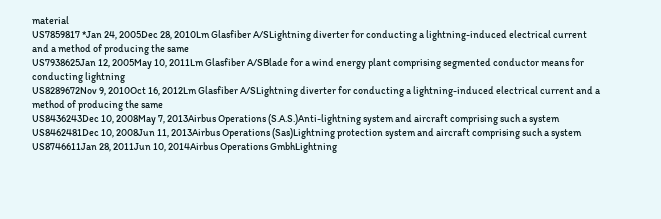material
US7859817 *Jan 24, 2005Dec 28, 2010Lm Glasfiber A/SLightning diverter for conducting a lightning-induced electrical current and a method of producing the same
US7938625Jan 12, 2005May 10, 2011Lm Glasfiber A/SBlade for a wind energy plant comprising segmented conductor means for conducting lightning
US8289672Nov 9, 2010Oct 16, 2012Lm Glasfiber A/SLightning diverter for conducting a lightning-induced electrical current and a method of producing the same
US8436243Dec 10, 2008May 7, 2013Airbus Operations (S.A.S.)Anti-lightning system and aircraft comprising such a system
US8462481Dec 10, 2008Jun 11, 2013Airbus Operations (Sas)Lightning protection system and aircraft comprising such a system
US8746611Jan 28, 2011Jun 10, 2014Airbus Operations GmbhLightning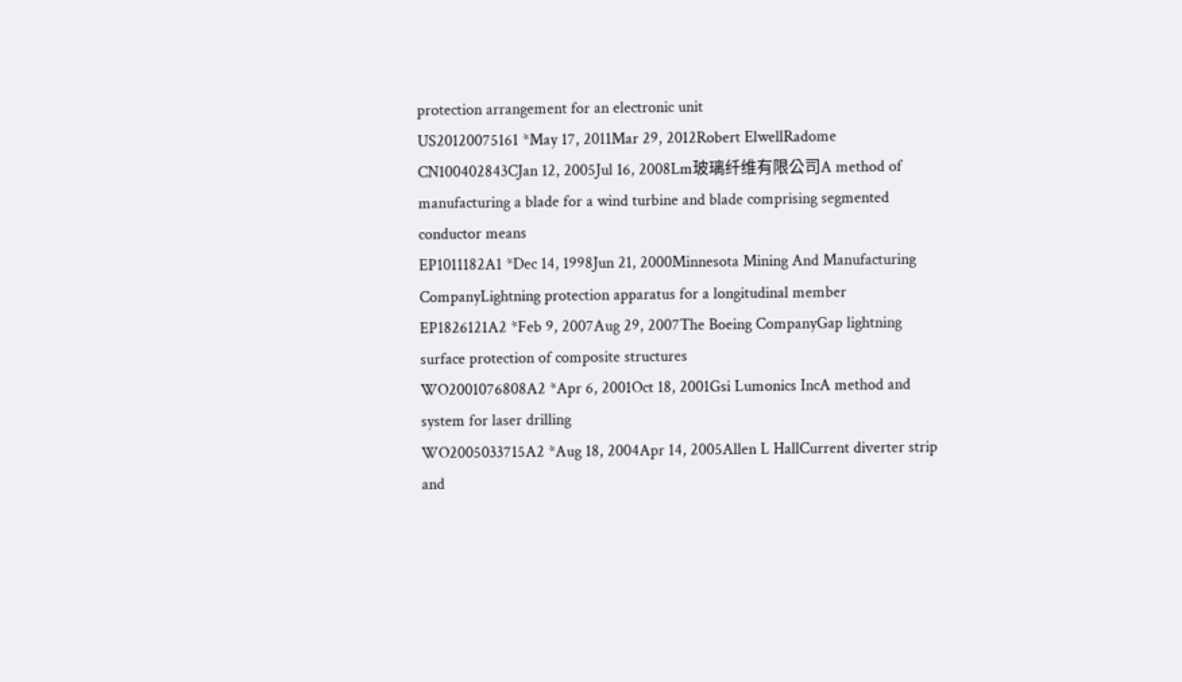protection arrangement for an electronic unit
US20120075161 *May 17, 2011Mar 29, 2012Robert ElwellRadome
CN100402843CJan 12, 2005Jul 16, 2008Lm玻璃纤维有限公司A method of manufacturing a blade for a wind turbine and blade comprising segmented conductor means
EP1011182A1 *Dec 14, 1998Jun 21, 2000Minnesota Mining And Manufacturing CompanyLightning protection apparatus for a longitudinal member
EP1826121A2 *Feb 9, 2007Aug 29, 2007The Boeing CompanyGap lightning surface protection of composite structures
WO2001076808A2 *Apr 6, 2001Oct 18, 2001Gsi Lumonics IncA method and system for laser drilling
WO2005033715A2 *Aug 18, 2004Apr 14, 2005Allen L HallCurrent diverter strip and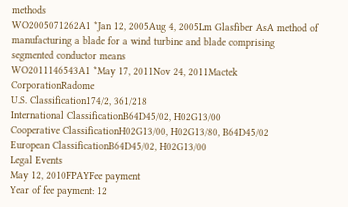methods
WO2005071262A1 *Jan 12, 2005Aug 4, 2005Lm Glasfiber AsA method of manufacturing a blade for a wind turbine and blade comprising segmented conductor means
WO2011146543A1 *May 17, 2011Nov 24, 2011Mactek CorporationRadome
U.S. Classification174/2, 361/218
International ClassificationB64D45/02, H02G13/00
Cooperative ClassificationH02G13/00, H02G13/80, B64D45/02
European ClassificationB64D45/02, H02G13/00
Legal Events
May 12, 2010FPAYFee payment
Year of fee payment: 12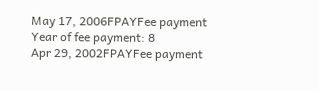May 17, 2006FPAYFee payment
Year of fee payment: 8
Apr 29, 2002FPAYFee payment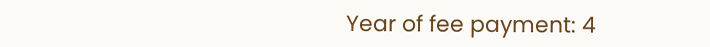Year of fee payment: 4